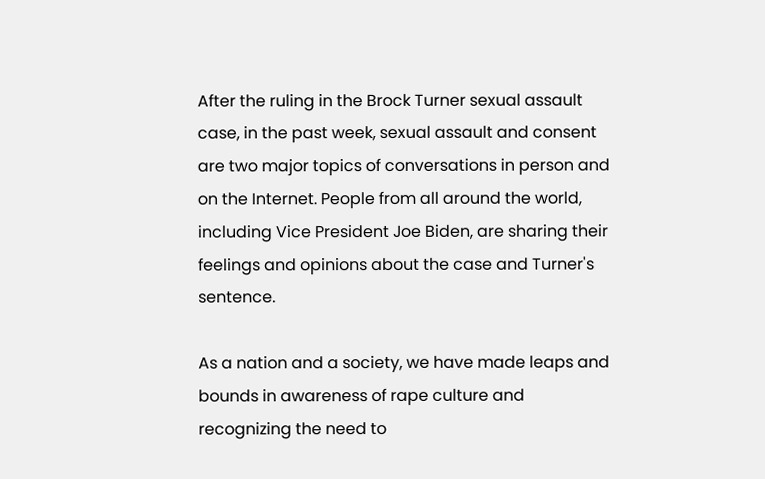After the ruling in the Brock Turner sexual assault case, in the past week, sexual assault and consent are two major topics of conversations in person and on the Internet. People from all around the world, including Vice President Joe Biden, are sharing their feelings and opinions about the case and Turner's sentence.

As a nation and a society, we have made leaps and bounds in awareness of rape culture and recognizing the need to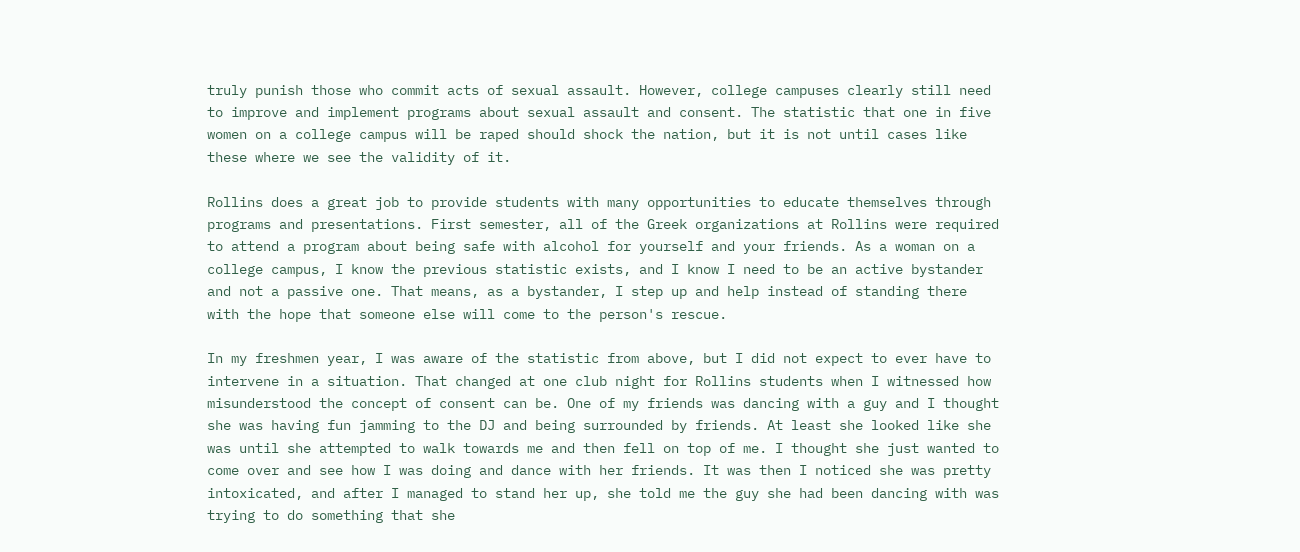truly punish those who commit acts of sexual assault. However, college campuses clearly still need to improve and implement programs about sexual assault and consent. The statistic that one in five women on a college campus will be raped should shock the nation, but it is not until cases like these where we see the validity of it.

Rollins does a great job to provide students with many opportunities to educate themselves through programs and presentations. First semester, all of the Greek organizations at Rollins were required to attend a program about being safe with alcohol for yourself and your friends. As a woman on a college campus, I know the previous statistic exists, and I know I need to be an active bystander and not a passive one. That means, as a bystander, I step up and help instead of standing there with the hope that someone else will come to the person's rescue.

In my freshmen year, I was aware of the statistic from above, but I did not expect to ever have to intervene in a situation. That changed at one club night for Rollins students when I witnessed how misunderstood the concept of consent can be. One of my friends was dancing with a guy and I thought she was having fun jamming to the DJ and being surrounded by friends. At least she looked like she was until she attempted to walk towards me and then fell on top of me. I thought she just wanted to come over and see how I was doing and dance with her friends. It was then I noticed she was pretty intoxicated, and after I managed to stand her up, she told me the guy she had been dancing with was trying to do something that she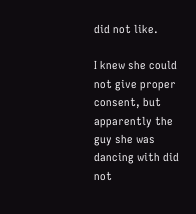did not like.

I knew she could not give proper consent, but apparently the guy she was dancing with did not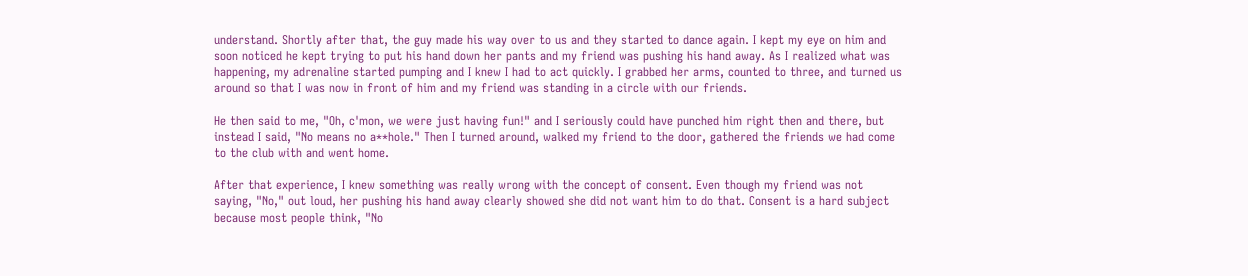understand. Shortly after that, the guy made his way over to us and they started to dance again. I kept my eye on him and soon noticed he kept trying to put his hand down her pants and my friend was pushing his hand away. As I realized what was happening, my adrenaline started pumping and I knew I had to act quickly. I grabbed her arms, counted to three, and turned us around so that I was now in front of him and my friend was standing in a circle with our friends.

He then said to me, "Oh, c'mon, we were just having fun!" and I seriously could have punched him right then and there, but instead I said, "No means no a**hole." Then I turned around, walked my friend to the door, gathered the friends we had come to the club with and went home.

After that experience, I knew something was really wrong with the concept of consent. Even though my friend was not saying, "No," out loud, her pushing his hand away clearly showed she did not want him to do that. Consent is a hard subject because most people think, "No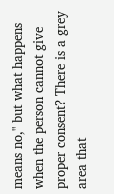means no," but what happens when the person cannot give proper consent? There is a grey area that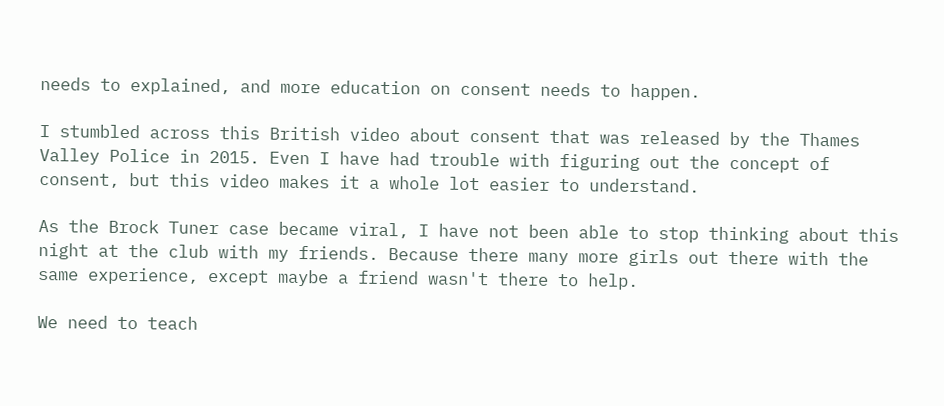needs to explained, and more education on consent needs to happen.

I stumbled across this British video about consent that was released by the Thames Valley Police in 2015. Even I have had trouble with figuring out the concept of consent, but this video makes it a whole lot easier to understand.

As the Brock Tuner case became viral, I have not been able to stop thinking about this night at the club with my friends. Because there many more girls out there with the same experience, except maybe a friend wasn't there to help.

We need to teach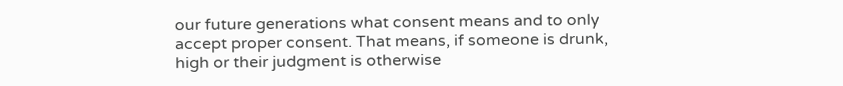our future generations what consent means and to only accept proper consent. That means, if someone is drunk, high or their judgment is otherwise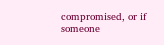compromised, or if someone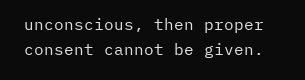unconscious, then proper consent cannot be given.